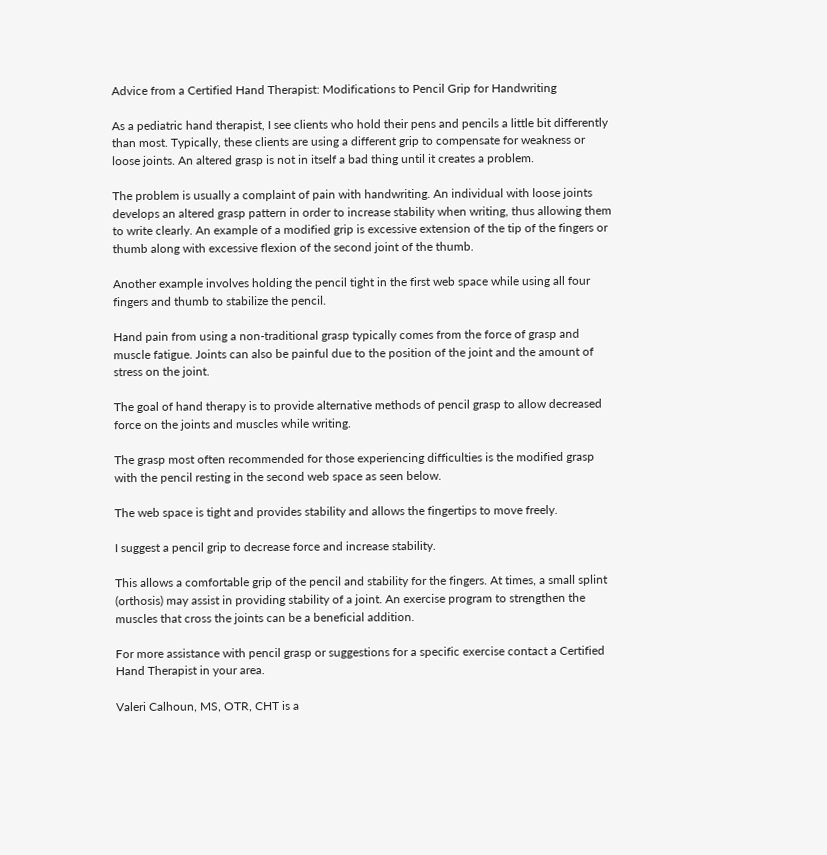Advice from a Certified Hand Therapist: Modifications to Pencil Grip for Handwriting

As a pediatric hand therapist, I see clients who hold their pens and pencils a little bit differently than most. Typically, these clients are using a different grip to compensate for weakness or loose joints. An altered grasp is not in itself a bad thing until it creates a problem.

The problem is usually a complaint of pain with handwriting. An individual with loose joints develops an altered grasp pattern in order to increase stability when writing, thus allowing them to write clearly. An example of a modified grip is excessive extension of the tip of the fingers or thumb along with excessive flexion of the second joint of the thumb.

Another example involves holding the pencil tight in the first web space while using all four fingers and thumb to stabilize the pencil.

Hand pain from using a non-traditional grasp typically comes from the force of grasp and muscle fatigue. Joints can also be painful due to the position of the joint and the amount of stress on the joint.

The goal of hand therapy is to provide alternative methods of pencil grasp to allow decreased force on the joints and muscles while writing.

The grasp most often recommended for those experiencing difficulties is the modified grasp with the pencil resting in the second web space as seen below.

The web space is tight and provides stability and allows the fingertips to move freely.

I suggest a pencil grip to decrease force and increase stability.

This allows a comfortable grip of the pencil and stability for the fingers. At times, a small splint (orthosis) may assist in providing stability of a joint. An exercise program to strengthen the muscles that cross the joints can be a beneficial addition.

For more assistance with pencil grasp or suggestions for a specific exercise contact a Certified Hand Therapist in your area.

Valeri Calhoun, MS, OTR, CHT is a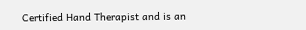Certified Hand Therapist and is an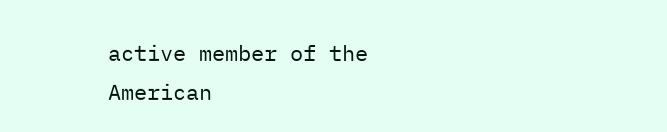active member of the American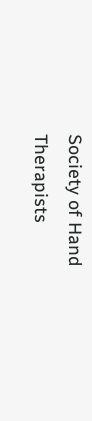Society of Hand Therapists